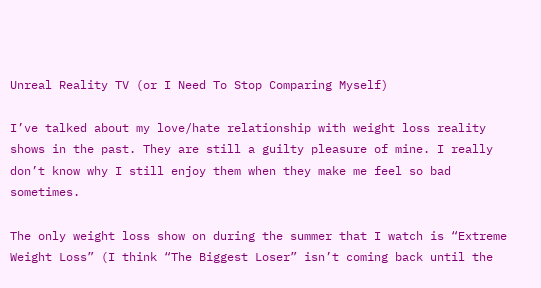Unreal Reality TV (or I Need To Stop Comparing Myself)

I’ve talked about my love/hate relationship with weight loss reality shows in the past. They are still a guilty pleasure of mine. I really don’t know why I still enjoy them when they make me feel so bad sometimes.

The only weight loss show on during the summer that I watch is “Extreme Weight Loss” (I think “The Biggest Loser” isn’t coming back until the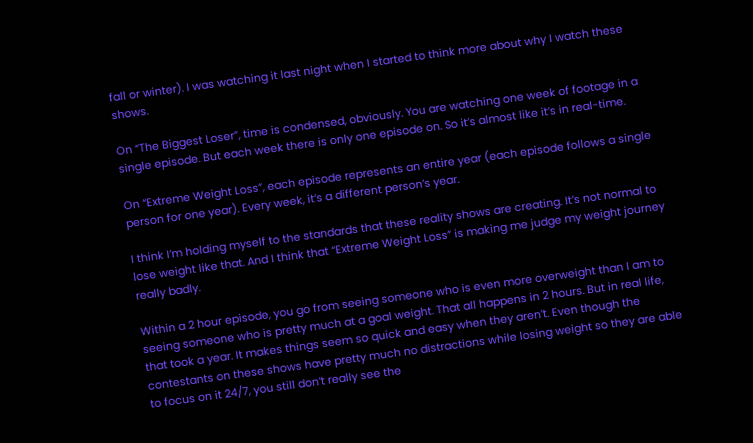fall or winter). I was watching it last night when I started to think more about why I watch these shows.

On “The Biggest Loser”, time is condensed, obviously. You are watching one week of footage in a single episode. But each week there is only one episode on. So it’s almost like it’s in real-time.

On “Extreme Weight Loss”, each episode represents an entire year (each episode follows a single person for one year). Every week, it’s a different person’s year.

I think I’m holding myself to the standards that these reality shows are creating. It’s not normal to lose weight like that. And I think that “Extreme Weight Loss” is making me judge my weight journey really badly.

Within a 2 hour episode, you go from seeing someone who is even more overweight than I am to seeing someone who is pretty much at a goal weight. That all happens in 2 hours. But in real life, that took a year. It makes things seem so quick and easy when they aren’t. Even though the contestants on these shows have pretty much no distractions while losing weight so they are able to focus on it 24/7, you still don’t really see the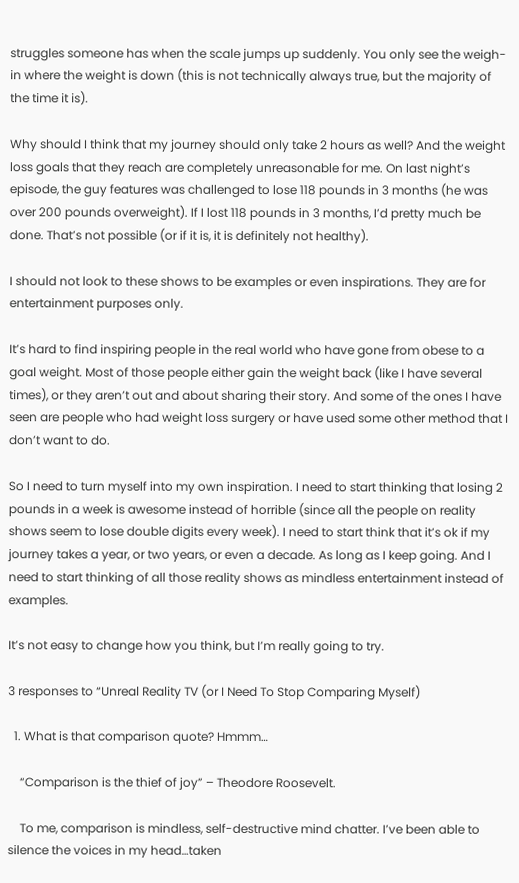struggles someone has when the scale jumps up suddenly. You only see the weigh-in where the weight is down (this is not technically always true, but the majority of the time it is).

Why should I think that my journey should only take 2 hours as well? And the weight loss goals that they reach are completely unreasonable for me. On last night’s episode, the guy features was challenged to lose 118 pounds in 3 months (he was over 200 pounds overweight). If I lost 118 pounds in 3 months, I’d pretty much be done. That’s not possible (or if it is, it is definitely not healthy).

I should not look to these shows to be examples or even inspirations. They are for entertainment purposes only.

It’s hard to find inspiring people in the real world who have gone from obese to a goal weight. Most of those people either gain the weight back (like I have several times), or they aren’t out and about sharing their story. And some of the ones I have seen are people who had weight loss surgery or have used some other method that I don’t want to do.

So I need to turn myself into my own inspiration. I need to start thinking that losing 2 pounds in a week is awesome instead of horrible (since all the people on reality shows seem to lose double digits every week). I need to start think that it’s ok if my journey takes a year, or two years, or even a decade. As long as I keep going. And I need to start thinking of all those reality shows as mindless entertainment instead of examples.

It’s not easy to change how you think, but I’m really going to try.

3 responses to “Unreal Reality TV (or I Need To Stop Comparing Myself)

  1. What is that comparison quote? Hmmm…

    “Comparison is the thief of joy” – Theodore Roosevelt.

    To me, comparison is mindless, self-destructive mind chatter. I’ve been able to silence the voices in my head…taken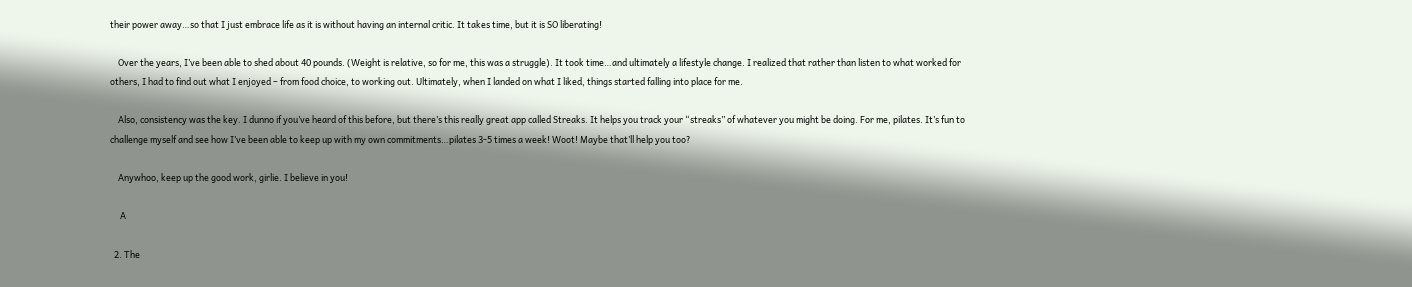their power away…so that I just embrace life as it is without having an internal critic. It takes time, but it is SO liberating!

    Over the years, I’ve been able to shed about 40 pounds. (Weight is relative, so for me, this was a struggle). It took time…and ultimately a lifestyle change. I realized that rather than listen to what worked for others, I had to find out what I enjoyed – from food choice, to working out. Ultimately, when I landed on what I liked, things started falling into place for me.

    Also, consistency was the key. I dunno if you’ve heard of this before, but there’s this really great app called Streaks. It helps you track your “streaks” of whatever you might be doing. For me, pilates. It’s fun to challenge myself and see how I’ve been able to keep up with my own commitments…pilates 3-5 times a week! Woot! Maybe that’ll help you too?

    Anywhoo, keep up the good work, girlie. I believe in you!

     A

  2. The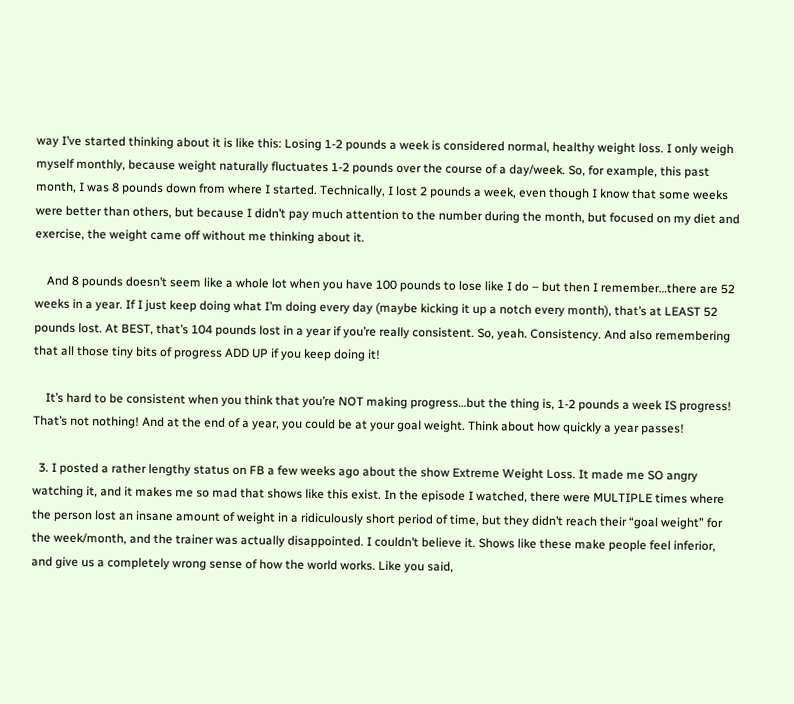way I’ve started thinking about it is like this: Losing 1-2 pounds a week is considered normal, healthy weight loss. I only weigh myself monthly, because weight naturally fluctuates 1-2 pounds over the course of a day/week. So, for example, this past month, I was 8 pounds down from where I started. Technically, I lost 2 pounds a week, even though I know that some weeks were better than others, but because I didn’t pay much attention to the number during the month, but focused on my diet and exercise, the weight came off without me thinking about it.

    And 8 pounds doesn’t seem like a whole lot when you have 100 pounds to lose like I do – but then I remember…there are 52 weeks in a year. If I just keep doing what I’m doing every day (maybe kicking it up a notch every month), that’s at LEAST 52 pounds lost. At BEST, that’s 104 pounds lost in a year if you’re really consistent. So, yeah. Consistency. And also remembering that all those tiny bits of progress ADD UP if you keep doing it!

    It’s hard to be consistent when you think that you’re NOT making progress…but the thing is, 1-2 pounds a week IS progress! That’s not nothing! And at the end of a year, you could be at your goal weight. Think about how quickly a year passes!

  3. I posted a rather lengthy status on FB a few weeks ago about the show Extreme Weight Loss. It made me SO angry watching it, and it makes me so mad that shows like this exist. In the episode I watched, there were MULTIPLE times where the person lost an insane amount of weight in a ridiculously short period of time, but they didn’t reach their “goal weight” for the week/month, and the trainer was actually disappointed. I couldn’t believe it. Shows like these make people feel inferior, and give us a completely wrong sense of how the world works. Like you said,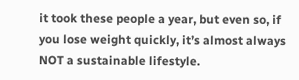it took these people a year, but even so, if you lose weight quickly, it’s almost always NOT a sustainable lifestyle.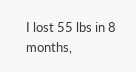I lost 55 lbs in 8 months,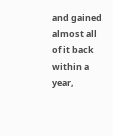and gained almost all of it back within a year,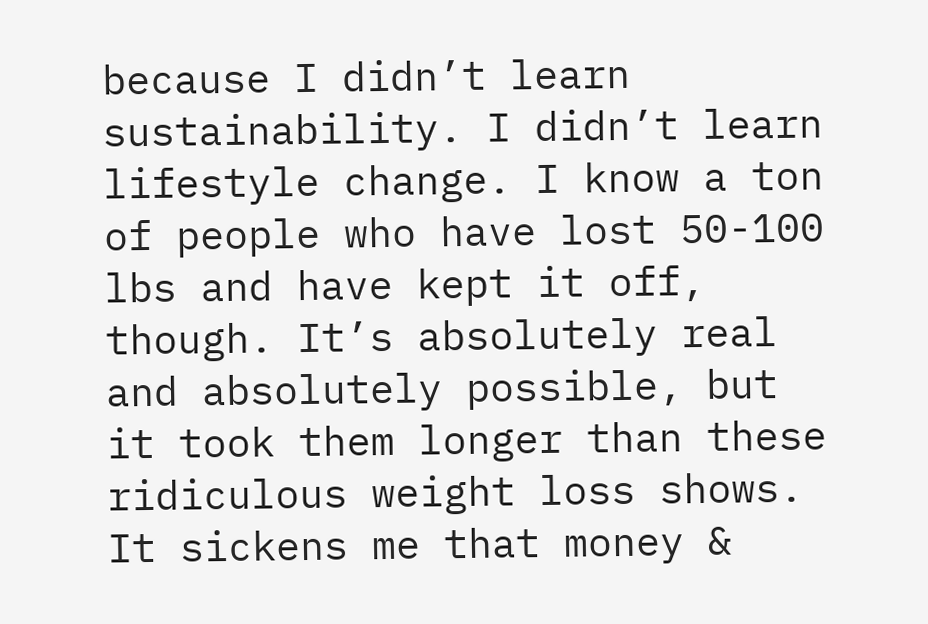because I didn’t learn sustainability. I didn’t learn lifestyle change. I know a ton of people who have lost 50-100 lbs and have kept it off, though. It’s absolutely real and absolutely possible, but it took them longer than these ridiculous weight loss shows. It sickens me that money &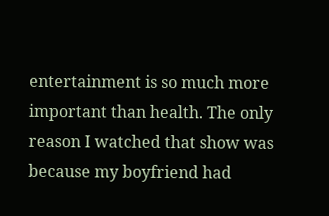entertainment is so much more important than health. The only reason I watched that show was because my boyfriend had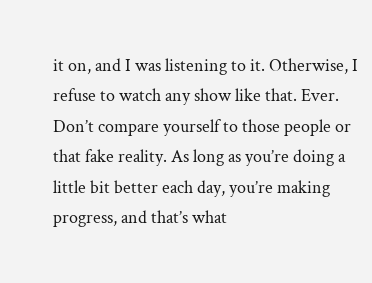it on, and I was listening to it. Otherwise, I refuse to watch any show like that. Ever. Don’t compare yourself to those people or that fake reality. As long as you’re doing a little bit better each day, you’re making progress, and that’s what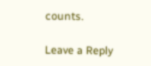counts.

Leave a Reply